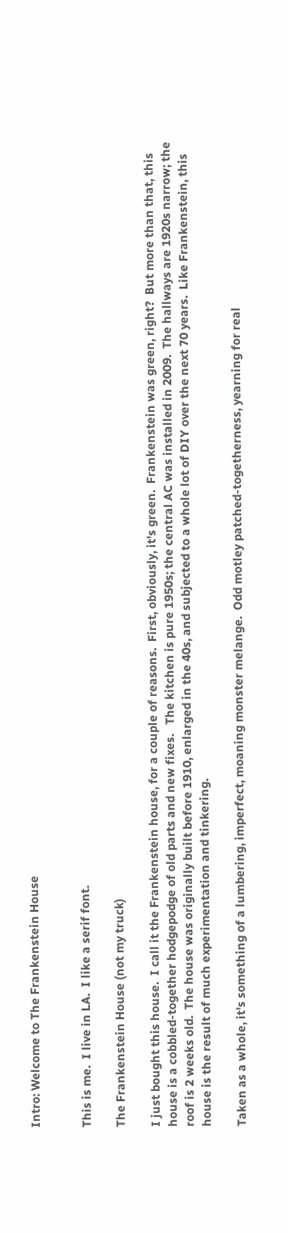Intro: Welcome to The Frankenstein House


This is me.  I live in LA.  I like a serif font.

The Frankenstein House (not my truck)

I just bought this house.  I call it the Frankenstein house, for a couple of reasons.  First, obviously, it's green.  Frankenstein was green, right?  But more than that, this house is a cobbled-together hodgepodge of old parts and new fixes.   The kitchen is pure 1950s; the central AC was installed in 2009.  The hallways are 1920s narrow; the roof is 2 weeks old.  The house was originally built before 1910, enlarged in the 40s, and subjected to a whole lot of DIY over the next 70 years.  Like Frankenstein, this house is the result of much experimentation and tinkering.

Taken as a whole, it's something of a lumbering, imperfect, moaning monster melange.  Odd motley patched-togetherness, yearning for real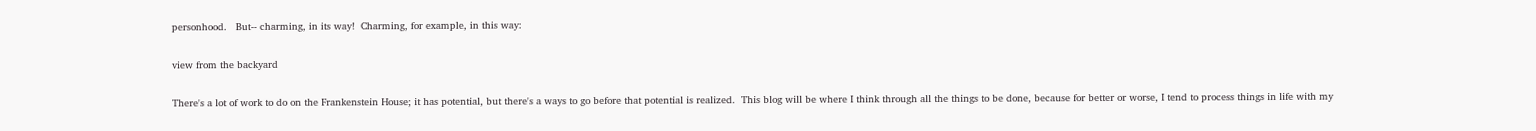personhood.   But-- charming, in its way!  Charming, for example, in this way:

view from the backyard

There's a lot of work to do on the Frankenstein House; it has potential, but there's a ways to go before that potential is realized.  This blog will be where I think through all the things to be done, because for better or worse, I tend to process things in life with my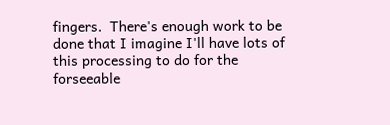fingers.  There's enough work to be done that I imagine I'll have lots of this processing to do for the forseeable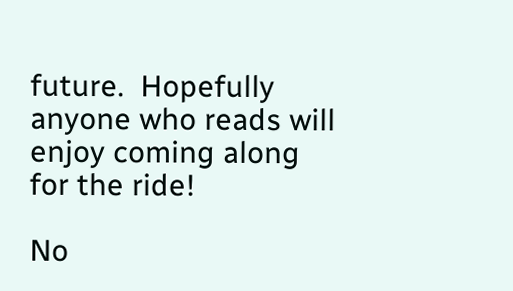future.  Hopefully anyone who reads will enjoy coming along for the ride!

No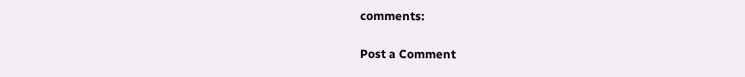comments:

Post a Comment